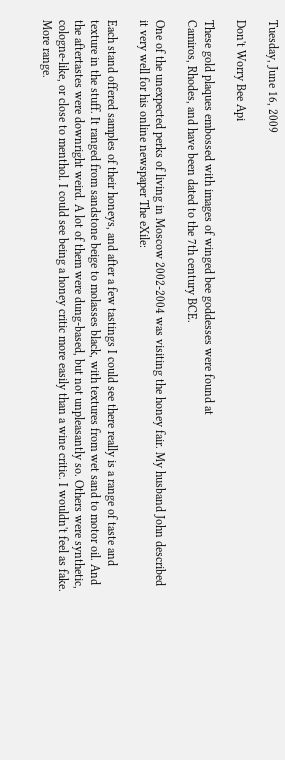Tuesday, June 16, 2009

Don't Worry Bee Api

These gold plaques embossed with images of winged bee goddesses were found at
Camiros, Rhodes, and have been dated to the 7th century BCE.

One of the unexpected perks of living in Moscow 2002-2004 was visiting the honey fair. My husband John described it very well for his online newspaper The eXile:

Each stand offered samples of their honeys, and after a few tastings I could see there really is a range of taste and texture in the stuff. It ranged from sandstone beige to molasses black, with textures from wet sand to motor oil. And the aftertastes were downright weird. A lot of them were dung-based, but not unpleasantly so. Others were synthetic, cologne-like, or close to menthol. I could see being a honey critic more easily than a wine critic. I wouldn't feel as fake. More range.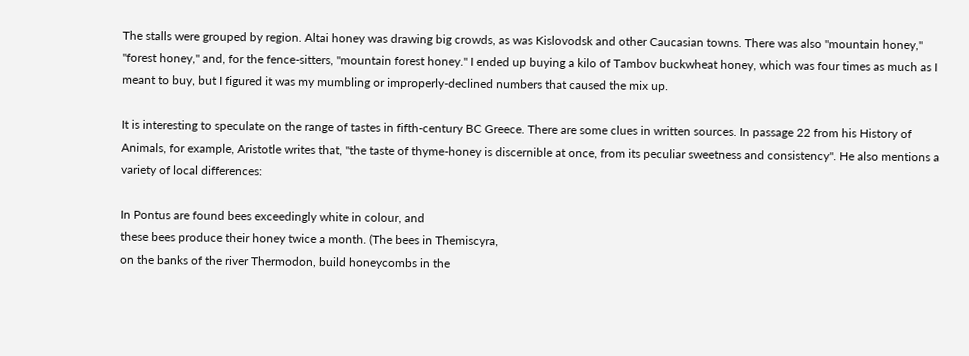The stalls were grouped by region. Altai honey was drawing big crowds, as was Kislovodsk and other Caucasian towns. There was also "mountain honey," "forest honey," and, for the fence-sitters, "mountain forest honey." I ended up buying a kilo of Tambov buckwheat honey, which was four times as much as I meant to buy, but I figured it was my mumbling or improperly-declined numbers that caused the mix up.

It is interesting to speculate on the range of tastes in fifth-century BC Greece. There are some clues in written sources. In passage 22 from his History of Animals, for example, Aristotle writes that, "the taste of thyme-honey is discernible at once, from its peculiar sweetness and consistency". He also mentions a variety of local differences:

In Pontus are found bees exceedingly white in colour, and
these bees produce their honey twice a month. (The bees in Themiscyra,
on the banks of the river Thermodon, build honeycombs in the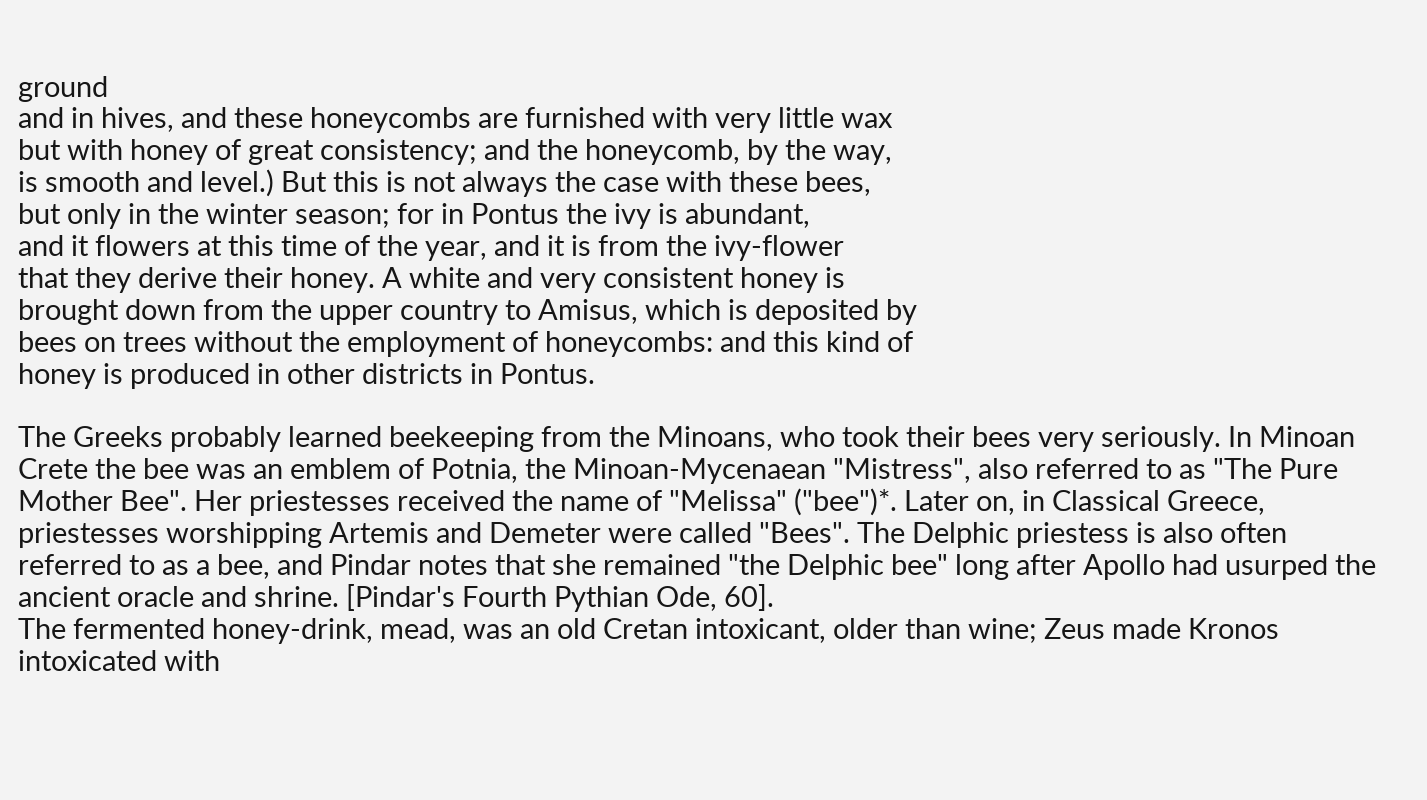ground
and in hives, and these honeycombs are furnished with very little wax
but with honey of great consistency; and the honeycomb, by the way,
is smooth and level.) But this is not always the case with these bees,
but only in the winter season; for in Pontus the ivy is abundant,
and it flowers at this time of the year, and it is from the ivy-flower
that they derive their honey. A white and very consistent honey is
brought down from the upper country to Amisus, which is deposited by
bees on trees without the employment of honeycombs: and this kind of
honey is produced in other districts in Pontus.

The Greeks probably learned beekeeping from the Minoans, who took their bees very seriously. In Minoan Crete the bee was an emblem of Potnia, the Minoan-Mycenaean "Mistress", also referred to as "The Pure Mother Bee". Her priestesses received the name of "Melissa" ("bee")*. Later on, in Classical Greece, priestesses worshipping Artemis and Demeter were called "Bees". The Delphic priestess is also often referred to as a bee, and Pindar notes that she remained "the Delphic bee" long after Apollo had usurped the ancient oracle and shrine. [Pindar's Fourth Pythian Ode, 60].
The fermented honey-drink, mead, was an old Cretan intoxicant, older than wine; Zeus made Kronos intoxicated with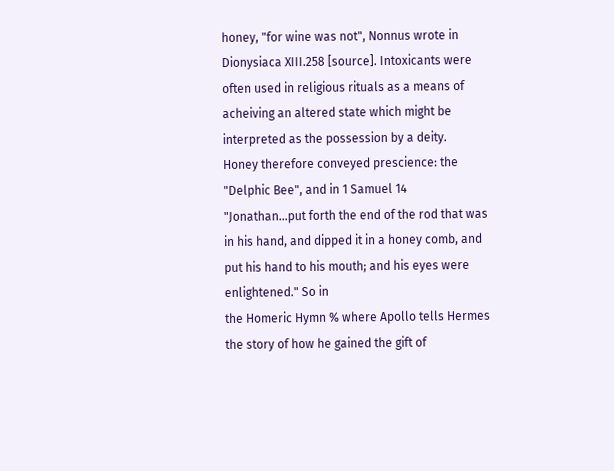honey, "for wine was not", Nonnus wrote in Dionysiaca XIII.258 [source]. Intoxicants were often used in religious rituals as a means of acheiving an altered state which might be interpreted as the possession by a deity.
Honey therefore conveyed prescience: the "Delphic Bee", and in 1 Samuel 14 "Jonathan...put forth the end of the rod that was in his hand, and dipped it in a honey comb, and put his hand to his mouth; and his eyes were enlightened." So in
the Homeric Hymn % where Apollo tells Hermes the story of how he gained the gift of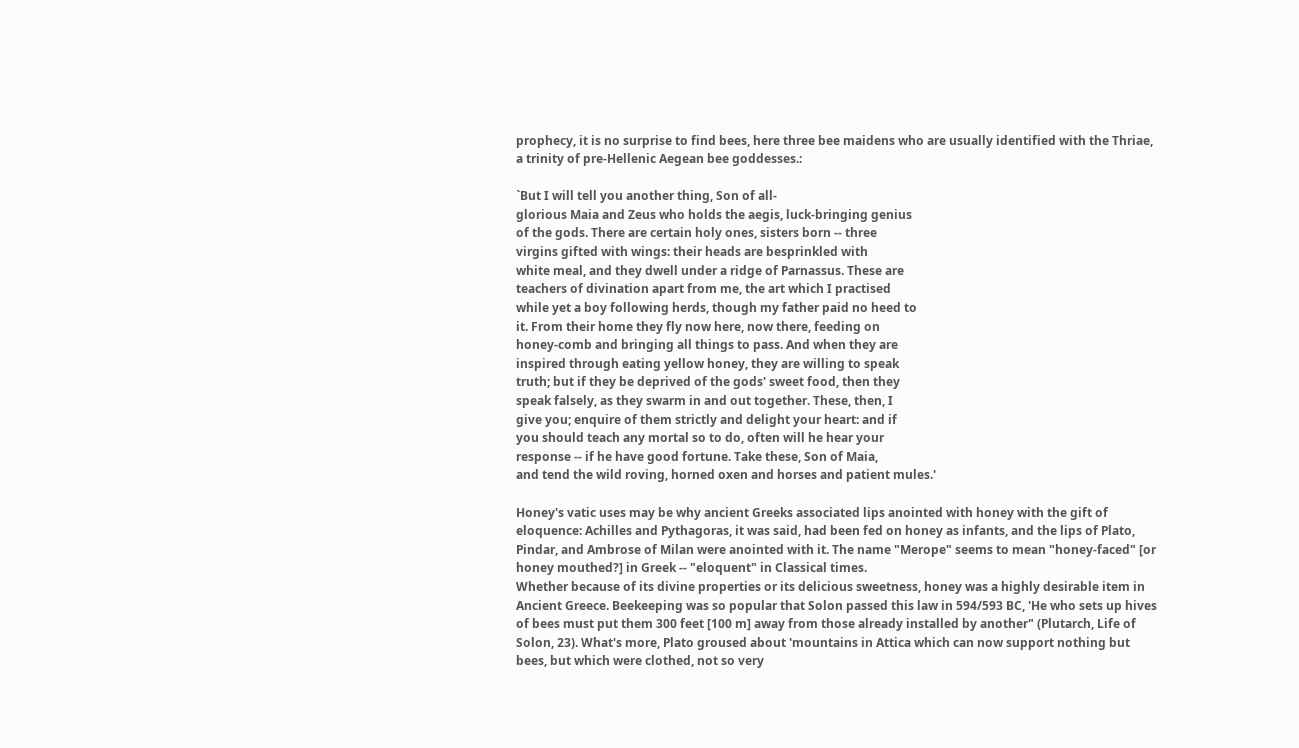prophecy, it is no surprise to find bees, here three bee maidens who are usually identified with the Thriae, a trinity of pre-Hellenic Aegean bee goddesses.:

`But I will tell you another thing, Son of all-
glorious Maia and Zeus who holds the aegis, luck-bringing genius
of the gods. There are certain holy ones, sisters born -- three
virgins gifted with wings: their heads are besprinkled with
white meal, and they dwell under a ridge of Parnassus. These are
teachers of divination apart from me, the art which I practised
while yet a boy following herds, though my father paid no heed to
it. From their home they fly now here, now there, feeding on
honey-comb and bringing all things to pass. And when they are
inspired through eating yellow honey, they are willing to speak
truth; but if they be deprived of the gods' sweet food, then they
speak falsely, as they swarm in and out together. These, then, I
give you; enquire of them strictly and delight your heart: and if
you should teach any mortal so to do, often will he hear your
response -- if he have good fortune. Take these, Son of Maia,
and tend the wild roving, horned oxen and horses and patient mules.'

Honey's vatic uses may be why ancient Greeks associated lips anointed with honey with the gift of eloquence: Achilles and Pythagoras, it was said, had been fed on honey as infants, and the lips of Plato, Pindar, and Ambrose of Milan were anointed with it. The name "Merope" seems to mean "honey-faced" [or honey mouthed?] in Greek -- "eloquent" in Classical times.
Whether because of its divine properties or its delicious sweetness, honey was a highly desirable item in Ancient Greece. Beekeeping was so popular that Solon passed this law in 594/593 BC, 'He who sets up hives of bees must put them 300 feet [100 m] away from those already installed by another" (Plutarch, Life of Solon, 23). What's more, Plato groused about 'mountains in Attica which can now support nothing but bees, but which were clothed, not so very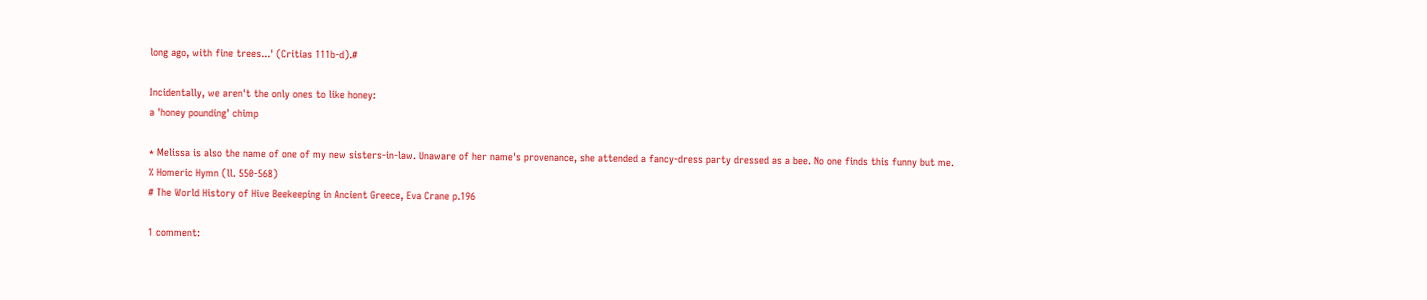long ago, with fine trees...' (Critias 111b-d).#

Incidentally, we aren't the only ones to like honey:
a 'honey pounding' chimp

* Melissa is also the name of one of my new sisters-in-law. Unaware of her name's provenance, she attended a fancy-dress party dressed as a bee. No one finds this funny but me.
% Homeric Hymn (ll. 550-568)
# The World History of Hive Beekeeping in Ancient Greece, Eva Crane p.196

1 comment: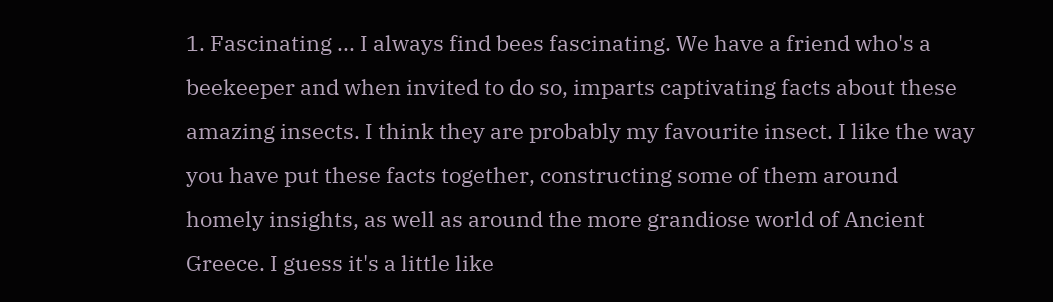1. Fascinating ... I always find bees fascinating. We have a friend who's a beekeeper and when invited to do so, imparts captivating facts about these amazing insects. I think they are probably my favourite insect. I like the way you have put these facts together, constructing some of them around homely insights, as well as around the more grandiose world of Ancient Greece. I guess it's a little like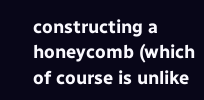constructing a honeycomb (which of course is unlike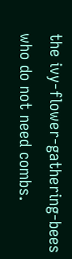the ivy-flower-gathering-bees who do not need combs.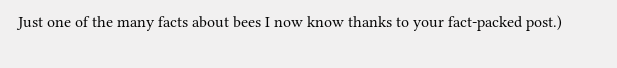Just one of the many facts about bees I now know thanks to your fact-packed post.)